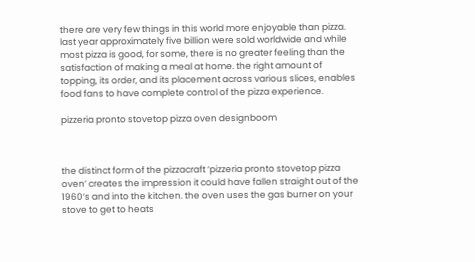there are very few things in this world more enjoyable than pizza. last year approximately five billion were sold worldwide and while most pizza is good, for some, there is no greater feeling than the satisfaction of making a meal at home. the right amount of topping, its order, and its placement across various slices, enables food fans to have complete control of the pizza experience.

pizzeria pronto stovetop pizza oven designboom



the distinct form of the pizzacraft ‘pizzeria pronto stovetop pizza oven’ creates the impression it could have fallen straight out of the 1960’s and into the kitchen. the oven uses the gas burner on your stove to get to heats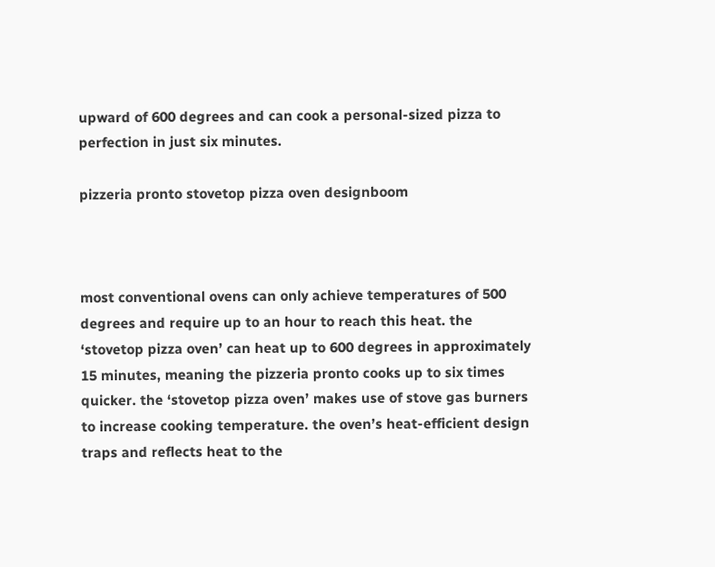upward of 600 degrees and can cook a personal-sized pizza to perfection in just six minutes.

pizzeria pronto stovetop pizza oven designboom



most conventional ovens can only achieve temperatures of 500 degrees and require up to an hour to reach this heat. the ‘stovetop pizza oven’ can heat up to 600 degrees in approximately 15 minutes, meaning the pizzeria pronto cooks up to six times quicker. the ‘stovetop pizza oven’ makes use of stove gas burners to increase cooking temperature. the oven’s heat-efficient design traps and reflects heat to the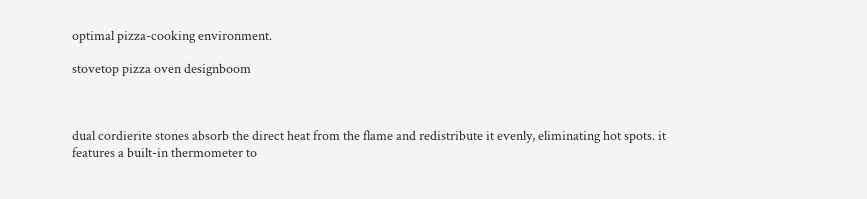optimal pizza-cooking environment.

stovetop pizza oven designboom



dual cordierite stones absorb the direct heat from the flame and redistribute it evenly, eliminating hot spots. it features a built-in thermometer to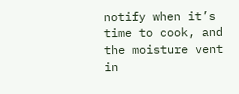notify when it’s time to cook, and the moisture vent in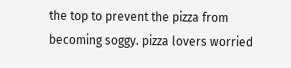the top to prevent the pizza from becoming soggy. pizza lovers worried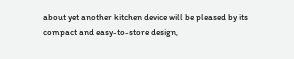about yet another kitchen device will be pleased by its compact and easy-to-store design,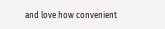and love how convenient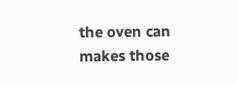the oven can makes those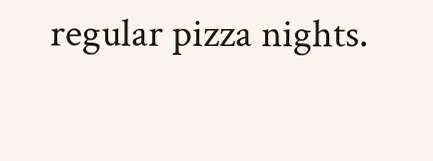regular pizza nights.